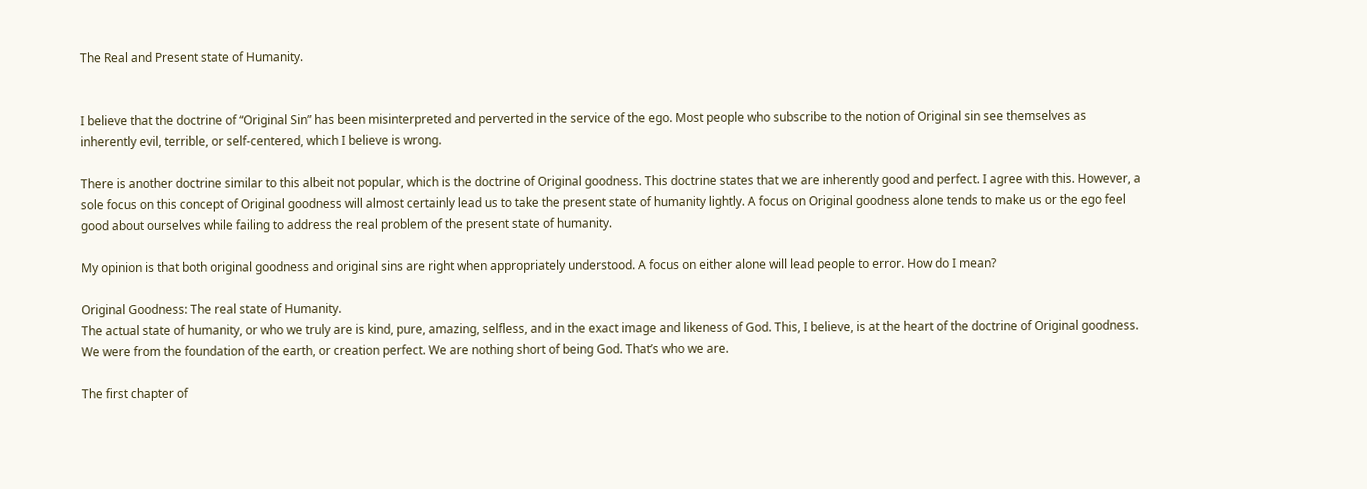The Real and Present state of Humanity.


I believe that the doctrine of “Original Sin” has been misinterpreted and perverted in the service of the ego. Most people who subscribe to the notion of Original sin see themselves as inherently evil, terrible, or self-centered, which I believe is wrong.

There is another doctrine similar to this albeit not popular, which is the doctrine of Original goodness. This doctrine states that we are inherently good and perfect. I agree with this. However, a sole focus on this concept of Original goodness will almost certainly lead us to take the present state of humanity lightly. A focus on Original goodness alone tends to make us or the ego feel good about ourselves while failing to address the real problem of the present state of humanity.

My opinion is that both original goodness and original sins are right when appropriately understood. A focus on either alone will lead people to error. How do I mean?

Original Goodness: The real state of Humanity.
The actual state of humanity, or who we truly are is kind, pure, amazing, selfless, and in the exact image and likeness of God. This, I believe, is at the heart of the doctrine of Original goodness. We were from the foundation of the earth, or creation perfect. We are nothing short of being God. That’s who we are.

The first chapter of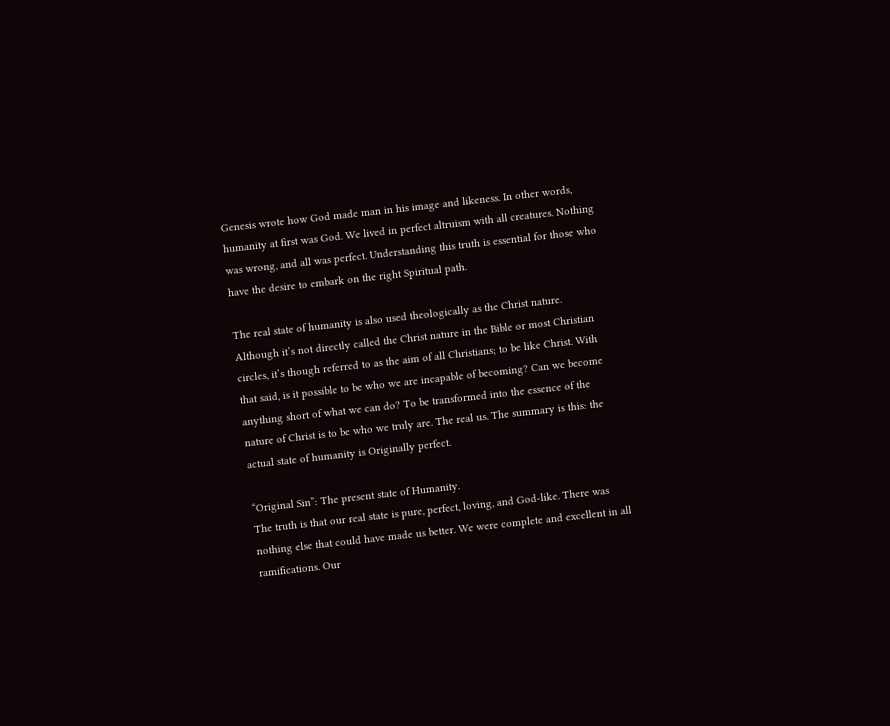Genesis wrote how God made man in his image and likeness. In other words, humanity at first was God. We lived in perfect altruism with all creatures. Nothing was wrong, and all was perfect. Understanding this truth is essential for those who have the desire to embark on the right Spiritual path.

The real state of humanity is also used theologically as the Christ nature. Although it’s not directly called the Christ nature in the Bible or most Christian circles, it’s though referred to as the aim of all Christians; to be like Christ. With that said, is it possible to be who we are incapable of becoming? Can we become anything short of what we can do? To be transformed into the essence of the nature of Christ is to be who we truly are. The real us. The summary is this: the actual state of humanity is Originally perfect.

“Original Sin”: The present state of Humanity.
The truth is that our real state is pure, perfect, loving, and God-like. There was nothing else that could have made us better. We were complete and excellent in all ramifications. Our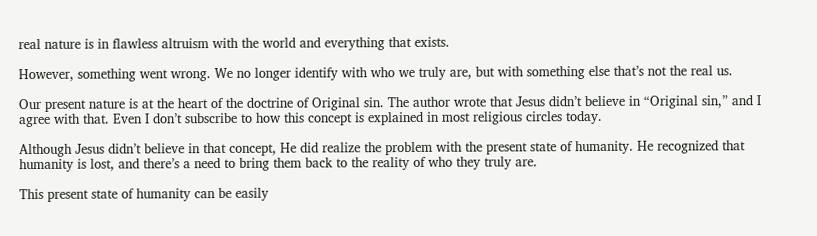real nature is in flawless altruism with the world and everything that exists.

However, something went wrong. We no longer identify with who we truly are, but with something else that’s not the real us.

Our present nature is at the heart of the doctrine of Original sin. The author wrote that Jesus didn’t believe in “Original sin,” and I agree with that. Even I don’t subscribe to how this concept is explained in most religious circles today.

Although Jesus didn’t believe in that concept, He did realize the problem with the present state of humanity. He recognized that humanity is lost, and there’s a need to bring them back to the reality of who they truly are.

This present state of humanity can be easily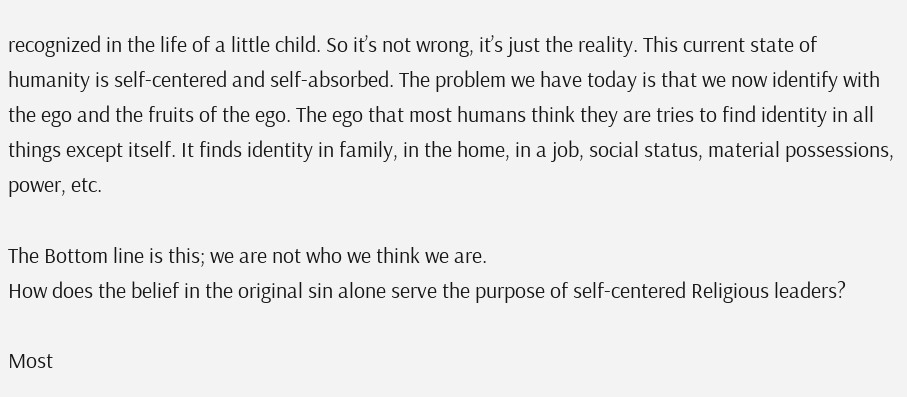recognized in the life of a little child. So it’s not wrong, it’s just the reality. This current state of humanity is self-centered and self-absorbed. The problem we have today is that we now identify with the ego and the fruits of the ego. The ego that most humans think they are tries to find identity in all things except itself. It finds identity in family, in the home, in a job, social status, material possessions, power, etc.

The Bottom line is this; we are not who we think we are.
How does the belief in the original sin alone serve the purpose of self-centered Religious leaders?

Most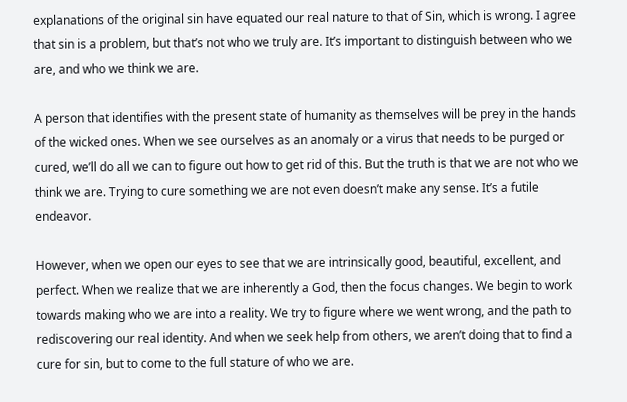explanations of the original sin have equated our real nature to that of Sin, which is wrong. I agree that sin is a problem, but that’s not who we truly are. It’s important to distinguish between who we are, and who we think we are.

A person that identifies with the present state of humanity as themselves will be prey in the hands of the wicked ones. When we see ourselves as an anomaly or a virus that needs to be purged or cured, we’ll do all we can to figure out how to get rid of this. But the truth is that we are not who we think we are. Trying to cure something we are not even doesn’t make any sense. It’s a futile endeavor.

However, when we open our eyes to see that we are intrinsically good, beautiful, excellent, and perfect. When we realize that we are inherently a God, then the focus changes. We begin to work towards making who we are into a reality. We try to figure where we went wrong, and the path to rediscovering our real identity. And when we seek help from others, we aren’t doing that to find a cure for sin, but to come to the full stature of who we are.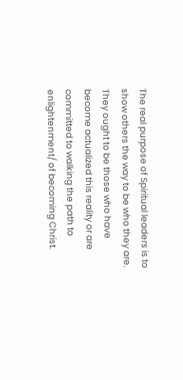The real purpose of Spiritual leaders is to show others the way to be who they are. They ought to be those who have become actualized this reality or are committed to walking the path to enlightenment/ of becoming Christ.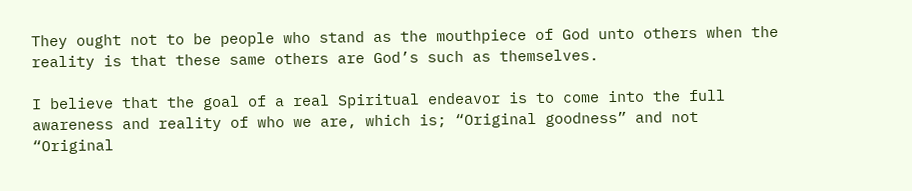They ought not to be people who stand as the mouthpiece of God unto others when the reality is that these same others are God’s such as themselves.

I believe that the goal of a real Spiritual endeavor is to come into the full awareness and reality of who we are, which is; “Original goodness” and not “Original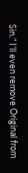Sin.” I’ll even remove Original from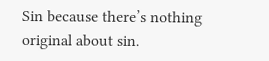Sin because there’s nothing original about sin.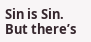Sin is Sin. But there’s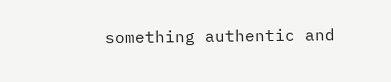something authentic and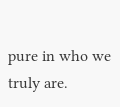pure in who we truly are.